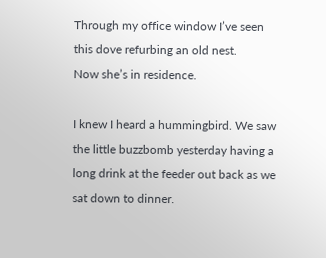Through my office window I’ve seen this dove refurbing an old nest.
Now she’s in residence.

I knew I heard a hummingbird. We saw the little buzzbomb yesterday having a long drink at the feeder out back as we sat down to dinner.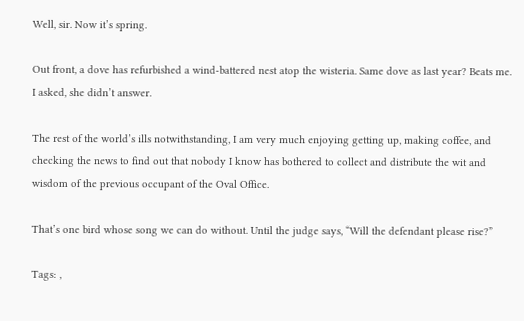Well, sir. Now it’s spring.

Out front, a dove has refurbished a wind-battered nest atop the wisteria. Same dove as last year? Beats me. I asked, she didn’t answer.

The rest of the world’s ills notwithstanding, I am very much enjoying getting up, making coffee, and checking the news to find out that nobody I know has bothered to collect and distribute the wit and wisdom of the previous occupant of the Oval Office.

That’s one bird whose song we can do without. Until the judge says, “Will the defendant please rise?”

Tags: ,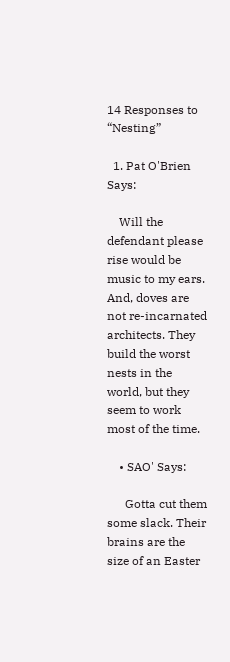14 Responses to “Nesting”

  1. Pat O'Brien Says:

    Will the defendant please rise would be music to my ears. And, doves are not re-incarnated architects. They build the worst nests in the world, but they seem to work most of the time.

    • SAO' Says:

      Gotta cut them some slack. Their brains are the size of an Easter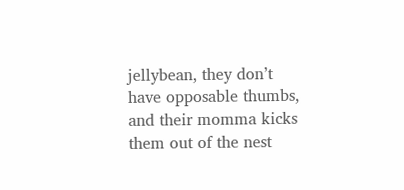jellybean, they don’t have opposable thumbs, and their momma kicks them out of the nest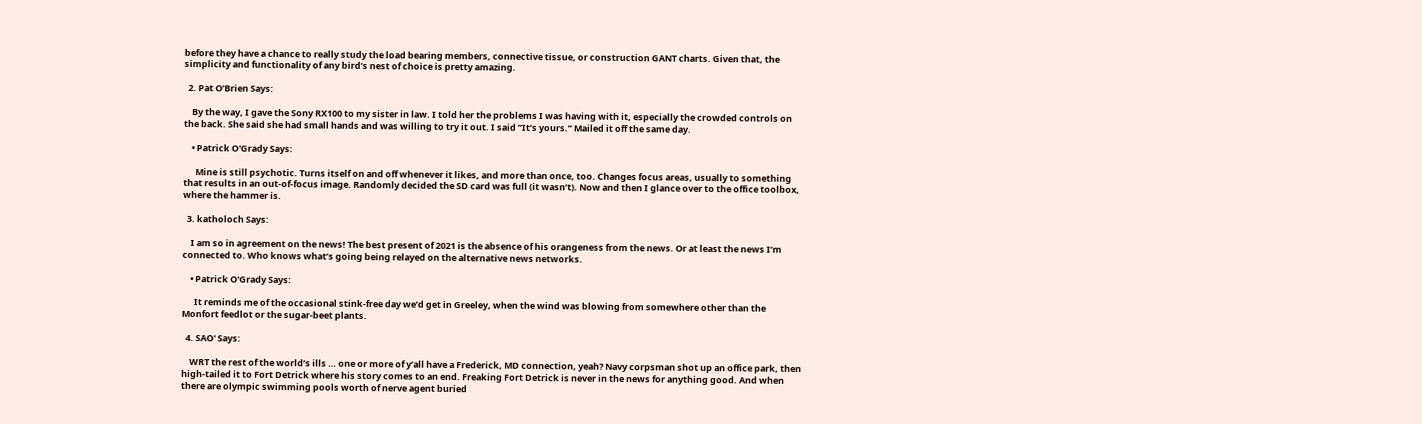before they have a chance to really study the load bearing members, connective tissue, or construction GANT charts. Given that, the simplicity and functionality of any bird’s nest of choice is pretty amazing.

  2. Pat O’Brien Says:

    By the way, I gave the Sony RX100 to my sister in law. I told her the problems I was having with it, especially the crowded controls on the back. She said she had small hands and was willing to try it out. I said ”It’s yours.” Mailed it off the same day.

    • Patrick O'Grady Says:

      Mine is still psychotic. Turns itself on and off whenever it likes, and more than once, too. Changes focus areas, usually to something that results in an out-of-focus image. Randomly decided the SD card was full (it wasn’t). Now and then I glance over to the office toolbox, where the hammer is.

  3. katholoch Says:

    I am so in agreement on the news! The best present of 2021 is the absence of his orangeness from the news. Or at least the news I’m connected to. Who knows what’s going being relayed on the alternative news networks.

    • Patrick O'Grady Says:

      It reminds me of the occasional stink-free day we’d get in Greeley, when the wind was blowing from somewhere other than the Monfort feedlot or the sugar-beet plants.

  4. SAO' Says:

    WRT the rest of the world’s ills … one or more of y’all have a Frederick, MD connection, yeah? Navy corpsman shot up an office park, then high-tailed it to Fort Detrick where his story comes to an end. Freaking Fort Detrick is never in the news for anything good. And when there are olympic swimming pools worth of nerve agent buried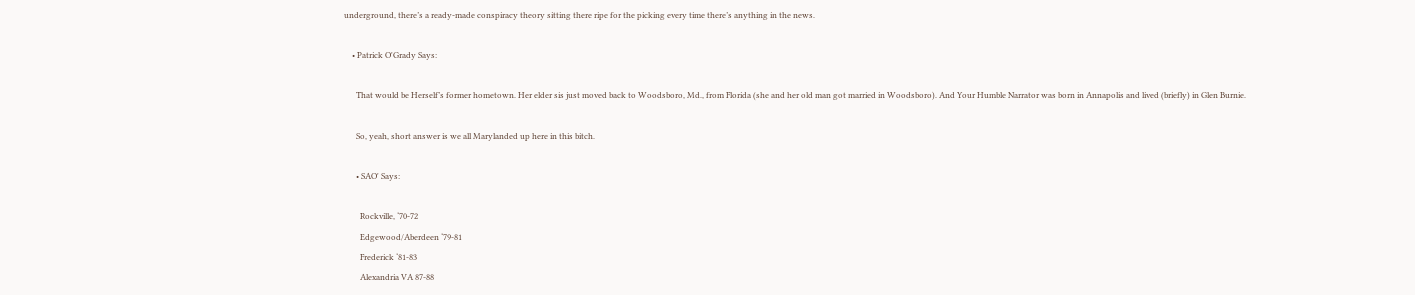underground, there’s a ready-made conspiracy theory sitting there ripe for the picking every time there’s anything in the news.

    • Patrick O'Grady Says:

      That would be Herself’s former hometown. Her elder sis just moved back to Woodsboro, Md., from Florida (she and her old man got married in Woodsboro). And Your Humble Narrator was born in Annapolis and lived (briefly) in Glen Burnie.

      So, yeah, short answer is we all Marylanded up here in this bitch.

      • SAO' Says:

        Rockville, ‘70-72
        Edgewood/Aberdeen ‘79-81
        Frederick ‘81-83
        Alexandria VA 87-88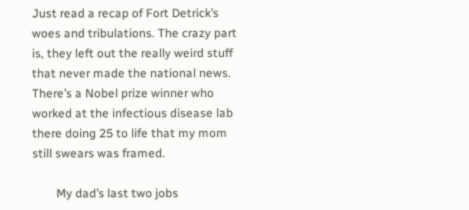Just read a recap of Fort Detrick’s woes and tribulations. The crazy part is, they left out the really weird stuff that never made the national news. There’s a Nobel prize winner who worked at the infectious disease lab there doing 25 to life that my mom still swears was framed.

        My dad’s last two jobs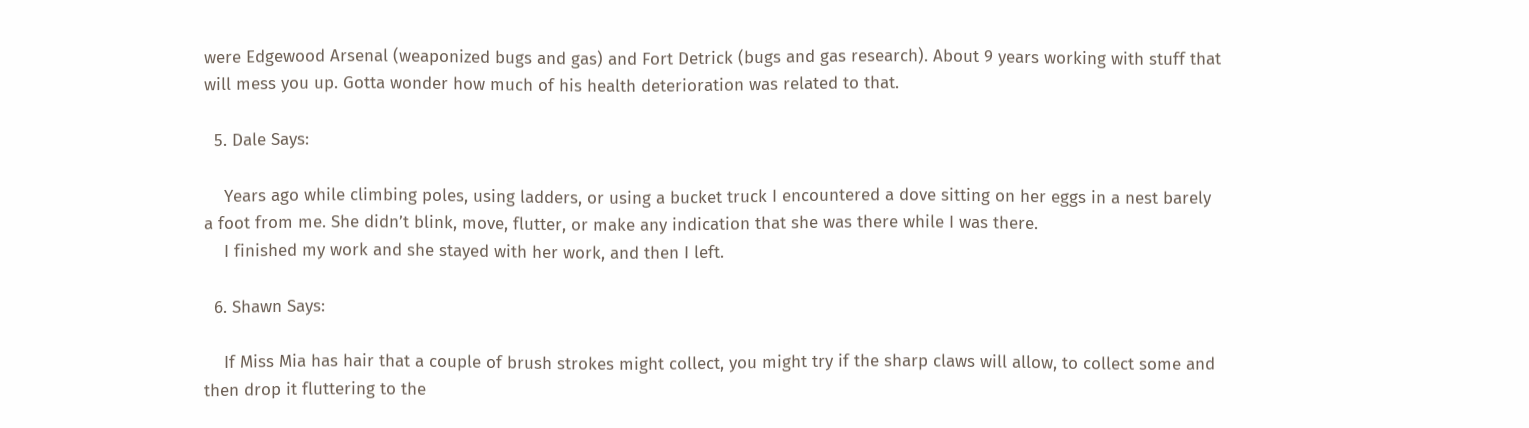were Edgewood Arsenal (weaponized bugs and gas) and Fort Detrick (bugs and gas research). About 9 years working with stuff that will mess you up. Gotta wonder how much of his health deterioration was related to that.

  5. Dale Says:

    Years ago while climbing poles, using ladders, or using a bucket truck I encountered a dove sitting on her eggs in a nest barely a foot from me. She didn’t blink, move, flutter, or make any indication that she was there while I was there.
    I finished my work and she stayed with her work, and then I left.

  6. Shawn Says:

    If Miss Mia has hair that a couple of brush strokes might collect, you might try if the sharp claws will allow, to collect some and then drop it fluttering to the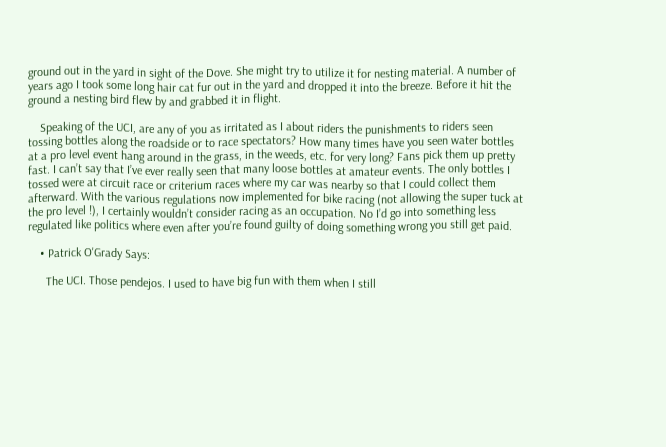ground out in the yard in sight of the Dove. She might try to utilize it for nesting material. A number of years ago I took some long hair cat fur out in the yard and dropped it into the breeze. Before it hit the ground a nesting bird flew by and grabbed it in flight.

    Speaking of the UCI, are any of you as irritated as I about riders the punishments to riders seen tossing bottles along the roadside or to race spectators? How many times have you seen water bottles at a pro level event hang around in the grass, in the weeds, etc. for very long? Fans pick them up pretty fast. I can’t say that I’ve ever really seen that many loose bottles at amateur events. The only bottles I tossed were at circuit race or criterium races where my car was nearby so that I could collect them afterward. With the various regulations now implemented for bike racing (not allowing the super tuck at the pro level !), I certainly wouldn’t consider racing as an occupation. No I’d go into something less regulated like politics where even after you’re found guilty of doing something wrong you still get paid.

    • Patrick O'Grady Says:

      The UCI. Those pendejos. I used to have big fun with them when I still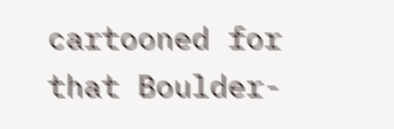cartooned for that Boulder-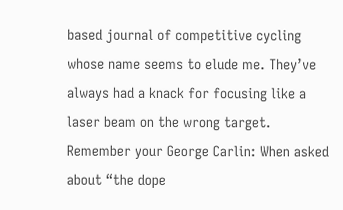based journal of competitive cycling whose name seems to elude me. They’ve always had a knack for focusing like a laser beam on the wrong target. Remember your George Carlin: When asked about “the dope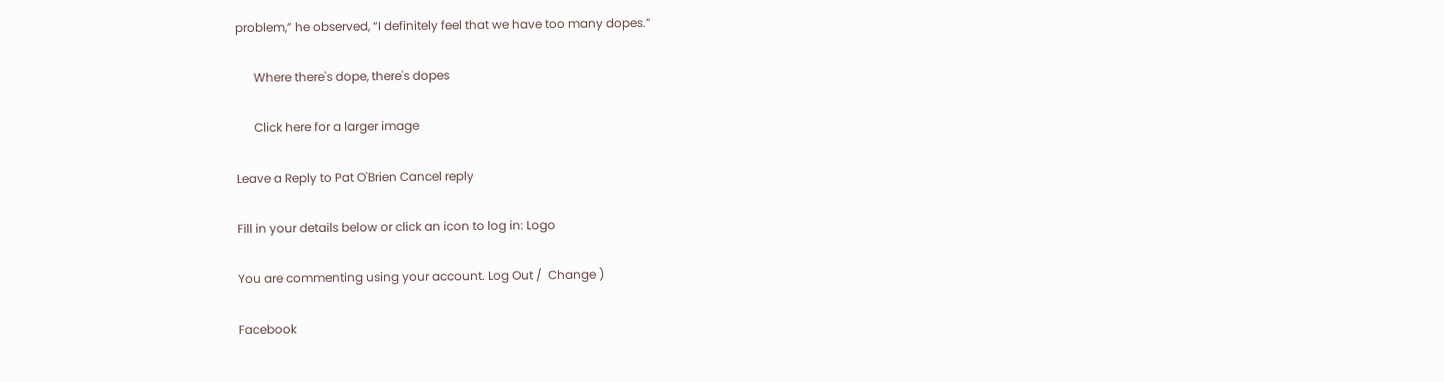problem,” he observed, “I definitely feel that we have too many dopes.”

      Where there's dope, there's dopes

      Click here for a larger image

Leave a Reply to Pat O'Brien Cancel reply

Fill in your details below or click an icon to log in: Logo

You are commenting using your account. Log Out /  Change )

Facebook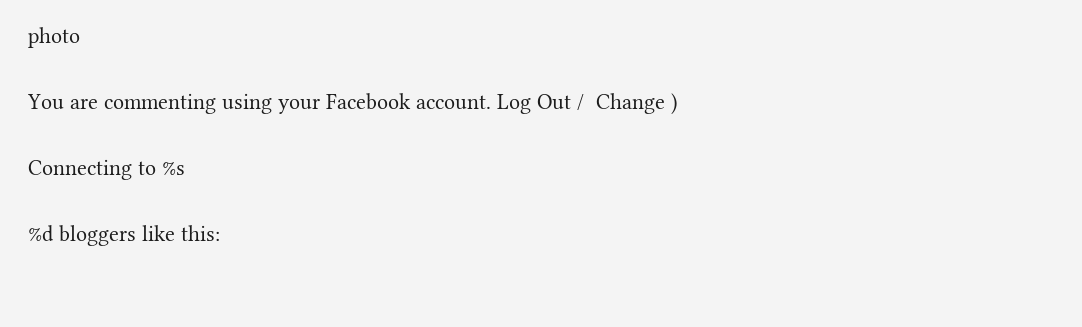photo

You are commenting using your Facebook account. Log Out /  Change )

Connecting to %s

%d bloggers like this: